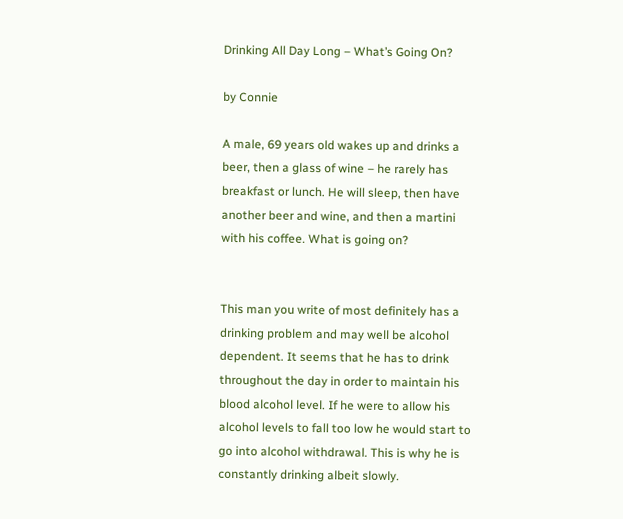Drinking All Day Long – What’s Going On?

by Connie

A male, 69 years old wakes up and drinks a beer, then a glass of wine – he rarely has breakfast or lunch. He will sleep, then have another beer and wine, and then a martini with his coffee. What is going on?


This man you write of most definitely has a drinking problem and may well be alcohol dependent. It seems that he has to drink throughout the day in order to maintain his blood alcohol level. If he were to allow his alcohol levels to fall too low he would start to go into alcohol withdrawal. This is why he is constantly drinking albeit slowly.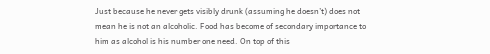Just because he never gets visibly drunk (assuming he doesn’t) does not mean he is not an alcoholic. Food has become of secondary importance to him as alcohol is his number one need. On top of this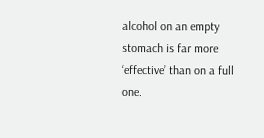alcohol on an empty stomach is far more ‘effective’ than on a full one.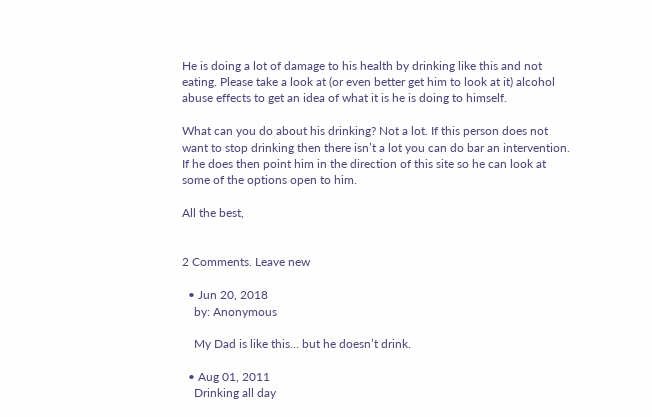He is doing a lot of damage to his health by drinking like this and not eating. Please take a look at (or even better get him to look at it) alcohol abuse effects to get an idea of what it is he is doing to himself.

What can you do about his drinking? Not a lot. If this person does not want to stop drinking then there isn’t a lot you can do bar an intervention. If he does then point him in the direction of this site so he can look at some of the options open to him.

All the best,


2 Comments. Leave new

  • Jun 20, 2018
    by: Anonymous

    My Dad is like this… but he doesn’t drink.

  • Aug 01, 2011
    Drinking all day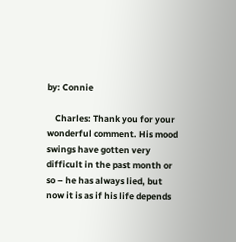by: Connie

    Charles: Thank you for your wonderful comment. His mood swings have gotten very difficult in the past month or so – he has always lied, but now it is as if his life depends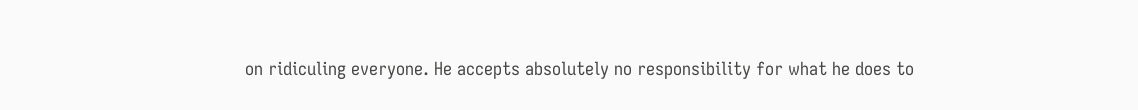on ridiculing everyone. He accepts absolutely no responsibility for what he does to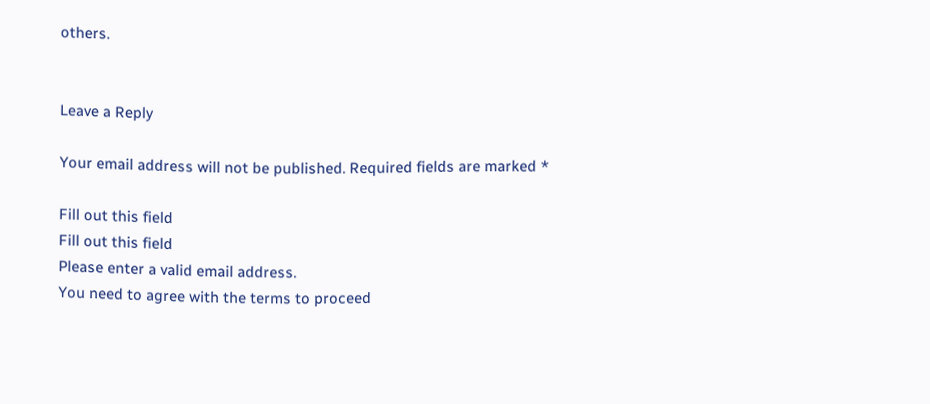others.


Leave a Reply

Your email address will not be published. Required fields are marked *

Fill out this field
Fill out this field
Please enter a valid email address.
You need to agree with the terms to proceed